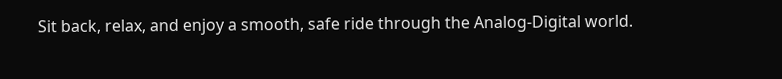Sit back, relax, and enjoy a smooth, safe ride through the Analog-Digital world.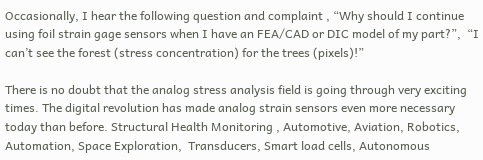Occasionally, I hear the following question and complaint , “Why should I continue using foil strain gage sensors when I have an FEA/CAD or DIC model of my part?”,  “I can’t see the forest (stress concentration) for the trees (pixels)!”

There is no doubt that the analog stress analysis field is going through very exciting times. The digital revolution has made analog strain sensors even more necessary today than before. Structural Health Monitoring , Automotive, Aviation, Robotics, Automation, Space Exploration,  Transducers, Smart load cells, Autonomous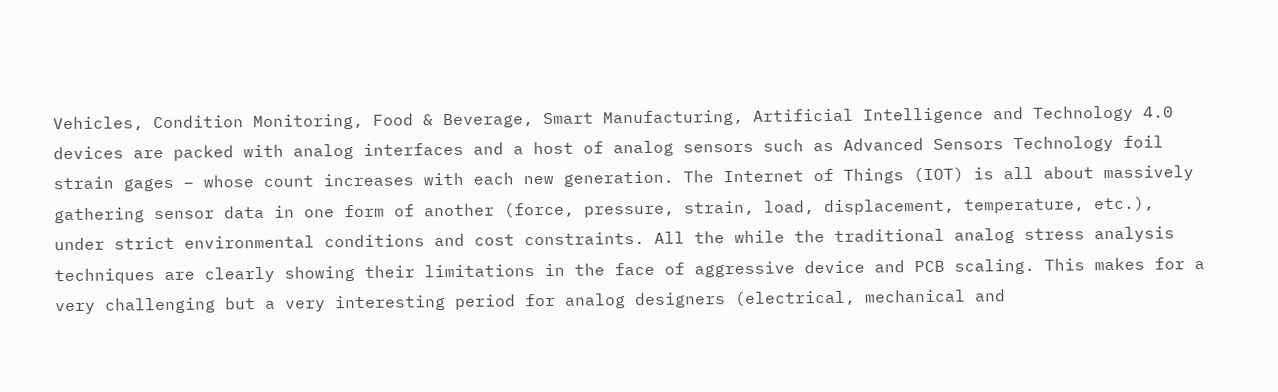Vehicles, Condition Monitoring, Food & Beverage, Smart Manufacturing, Artificial Intelligence and Technology 4.0 devices are packed with analog interfaces and a host of analog sensors such as Advanced Sensors Technology foil strain gages – whose count increases with each new generation. The Internet of Things (IOT) is all about massively gathering sensor data in one form of another (force, pressure, strain, load, displacement, temperature, etc.), under strict environmental conditions and cost constraints. All the while the traditional analog stress analysis techniques are clearly showing their limitations in the face of aggressive device and PCB scaling. This makes for a very challenging but a very interesting period for analog designers (electrical, mechanical and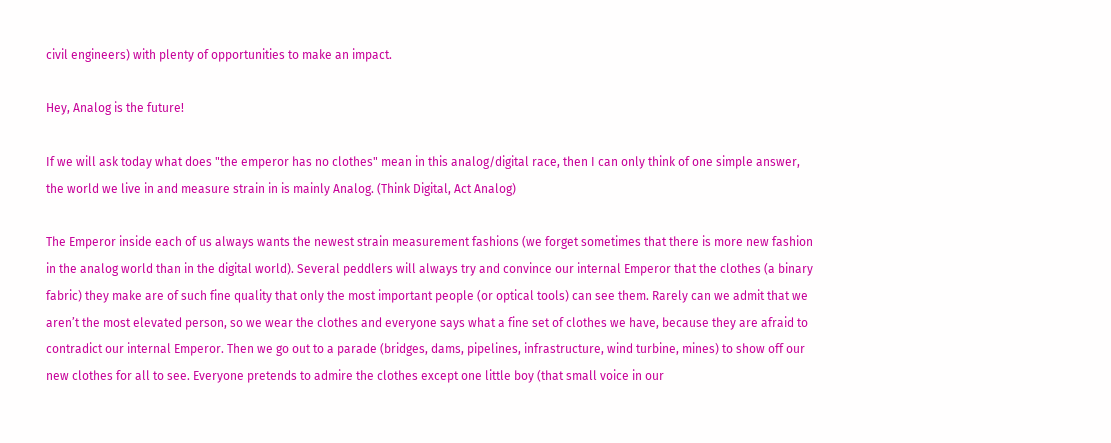civil engineers) with plenty of opportunities to make an impact.

Hey, Analog is the future!

If we will ask today what does "the emperor has no clothes" mean in this analog/digital race, then I can only think of one simple answer, the world we live in and measure strain in is mainly Analog. (Think Digital, Act Analog)

The Emperor inside each of us always wants the newest strain measurement fashions (we forget sometimes that there is more new fashion in the analog world than in the digital world). Several peddlers will always try and convince our internal Emperor that the clothes (a binary fabric) they make are of such fine quality that only the most important people (or optical tools) can see them. Rarely can we admit that we aren’t the most elevated person, so we wear the clothes and everyone says what a fine set of clothes we have, because they are afraid to contradict our internal Emperor. Then we go out to a parade (bridges, dams, pipelines, infrastructure, wind turbine, mines) to show off our new clothes for all to see. Everyone pretends to admire the clothes except one little boy (that small voice in our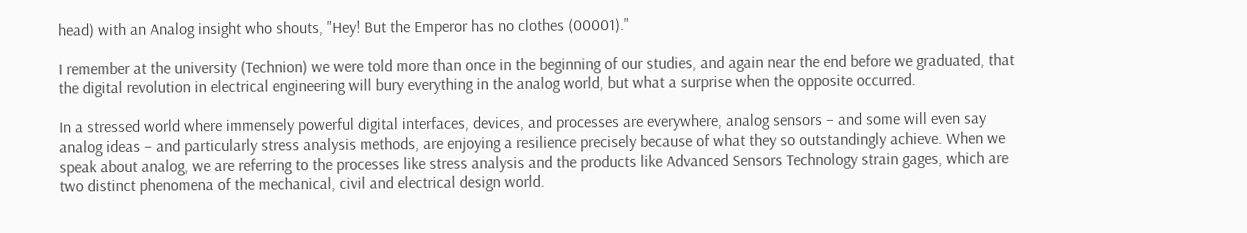head) with an Analog insight who shouts, "Hey! But the Emperor has no clothes (00001)."

I remember at the university (Technion) we were told more than once in the beginning of our studies, and again near the end before we graduated, that the digital revolution in electrical engineering will bury everything in the analog world, but what a surprise when the opposite occurred.

In a stressed world where immensely powerful digital interfaces, devices, and processes are everywhere, analog sensors – and some will even say analog ideas – and particularly stress analysis methods, are enjoying a resilience precisely because of what they so outstandingly achieve. When we speak about analog, we are referring to the processes like stress analysis and the products like Advanced Sensors Technology strain gages, which are two distinct phenomena of the mechanical, civil and electrical design world.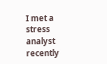I met a stress analyst recently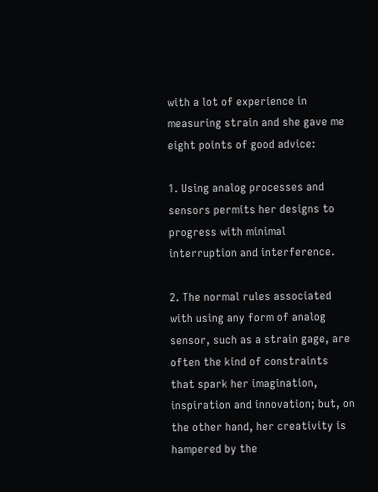with a lot of experience in measuring strain and she gave me eight points of good advice:

1. Using analog processes and sensors permits her designs to progress with minimal interruption and interference.

2. The normal rules associated with using any form of analog sensor, such as a strain gage, are often the kind of constraints that spark her imagination, inspiration and innovation; but, on the other hand, her creativity is hampered by the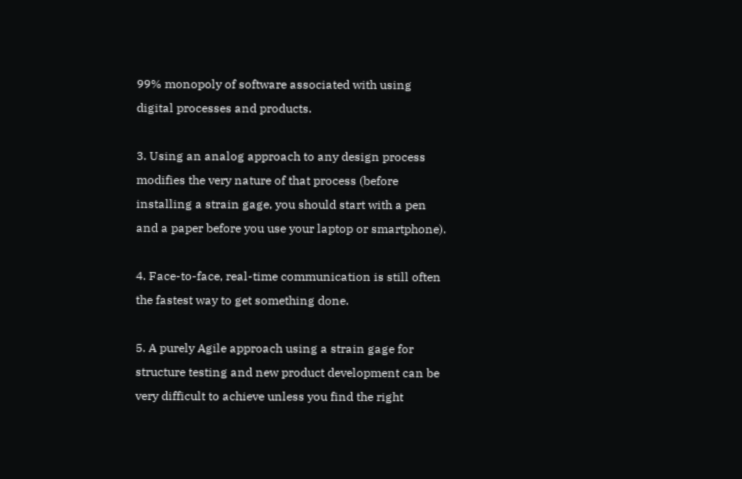99% monopoly of software associated with using digital processes and products.

3. Using an analog approach to any design process modifies the very nature of that process (before installing a strain gage, you should start with a pen and a paper before you use your laptop or smartphone).

4. Face-to-face, real-time communication is still often the fastest way to get something done.

5. A purely Agile approach using a strain gage for structure testing and new product development can be very difficult to achieve unless you find the right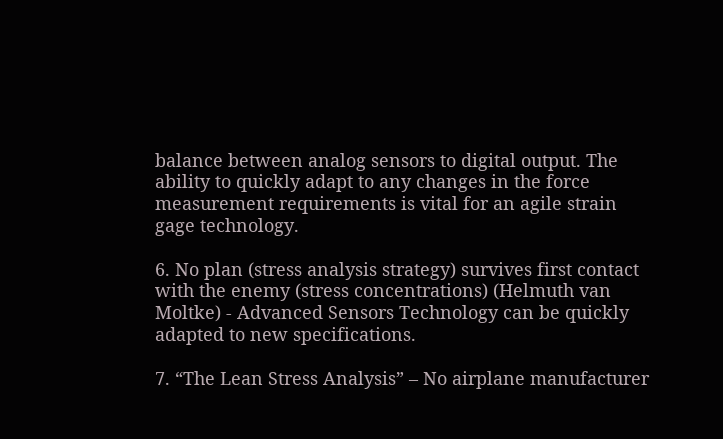balance between analog sensors to digital output. The ability to quickly adapt to any changes in the force measurement requirements is vital for an agile strain gage technology.

6. No plan (stress analysis strategy) survives first contact with the enemy (stress concentrations) (Helmuth van Moltke) - Advanced Sensors Technology can be quickly adapted to new specifications.

7. “The Lean Stress Analysis” – No airplane manufacturer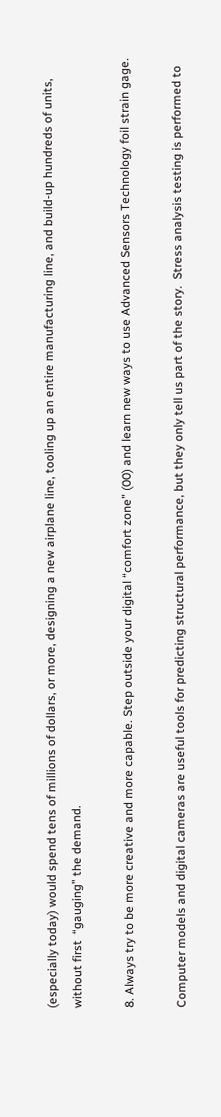(especially today) would spend tens of millions of dollars, or more, designing a new airplane line, tooling up an entire manufacturing line, and build-up hundreds of units, without first  “gauging” the demand.

8. Always try to be more creative and more capable. Step outside your digital “comfort zone” (00) and learn new ways to use Advanced Sensors Technology foil strain gage.

Computer models and digital cameras are useful tools for predicting structural performance, but they only tell us part of the story.  Stress analysis testing is performed to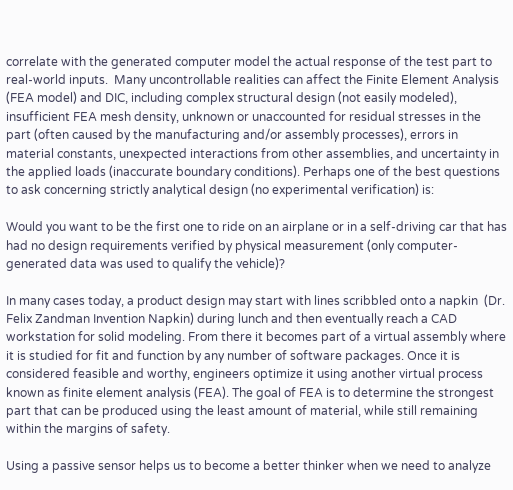correlate with the generated computer model the actual response of the test part to real-world inputs.  Many uncontrollable realities can affect the Finite Element Analysis (FEA model) and DIC, including complex structural design (not easily modeled), insufficient FEA mesh density, unknown or unaccounted for residual stresses in the part (often caused by the manufacturing and/or assembly processes), errors in material constants, unexpected interactions from other assemblies, and uncertainty in the applied loads (inaccurate boundary conditions). Perhaps one of the best questions to ask concerning strictly analytical design (no experimental verification) is:

Would you want to be the first one to ride on an airplane or in a self-driving car that has had no design requirements verified by physical measurement (only computer-generated data was used to qualify the vehicle)?

In many cases today, a product design may start with lines scribbled onto a napkin  (Dr. Felix Zandman Invention Napkin) during lunch and then eventually reach a CAD workstation for solid modeling. From there it becomes part of a virtual assembly where it is studied for fit and function by any number of software packages. Once it is considered feasible and worthy, engineers optimize it using another virtual process known as finite element analysis (FEA). The goal of FEA is to determine the strongest part that can be produced using the least amount of material, while still remaining within the margins of safety.

Using a passive sensor helps us to become a better thinker when we need to analyze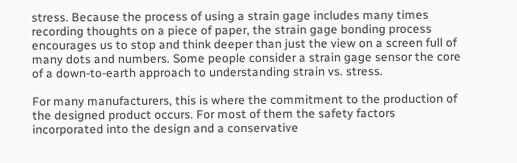stress. Because the process of using a strain gage includes many times recording thoughts on a piece of paper, the strain gage bonding process encourages us to stop and think deeper than just the view on a screen full of many dots and numbers. Some people consider a strain gage sensor the core of a down-to-earth approach to understanding strain vs. stress.

For many manufacturers, this is where the commitment to the production of the designed product occurs. For most of them the safety factors incorporated into the design and a conservative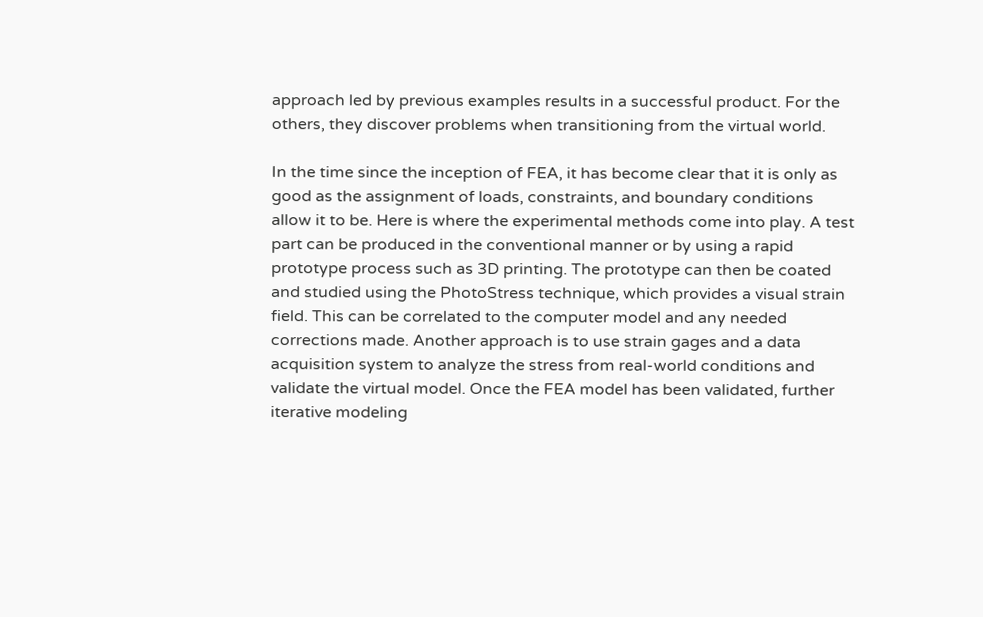approach led by previous examples results in a successful product. For the others, they discover problems when transitioning from the virtual world.

In the time since the inception of FEA, it has become clear that it is only as good as the assignment of loads, constraints, and boundary conditions allow it to be. Here is where the experimental methods come into play. A test part can be produced in the conventional manner or by using a rapid prototype process such as 3D printing. The prototype can then be coated and studied using the PhotoStress technique, which provides a visual strain field. This can be correlated to the computer model and any needed corrections made. Another approach is to use strain gages and a data acquisition system to analyze the stress from real-world conditions and validate the virtual model. Once the FEA model has been validated, further iterative modeling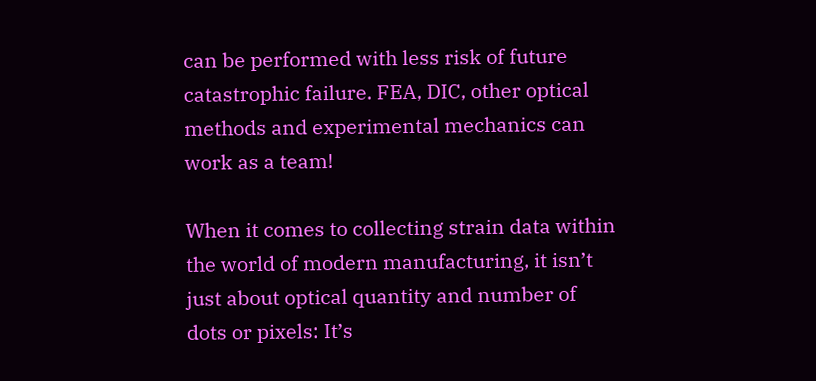can be performed with less risk of future catastrophic failure. FEA, DIC, other optical methods and experimental mechanics can work as a team!

When it comes to collecting strain data within the world of modern manufacturing, it isn’t just about optical quantity and number of dots or pixels: It’s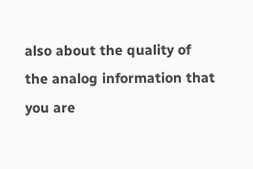also about the quality of the analog information that you are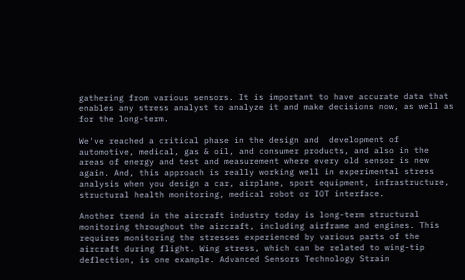gathering from various sensors. It is important to have accurate data that enables any stress analyst to analyze it and make decisions now, as well as for the long-term.

We've reached a critical phase in the design and  development of automotive, medical, gas & oil, and consumer products, and also in the areas of energy and test and measurement where every old sensor is new again. And, this approach is really working well in experimental stress analysis when you design a car, airplane, sport equipment, infrastructure, structural health monitoring, medical robot or IOT interface.

Another trend in the aircraft industry today is long-term structural monitoring throughout the aircraft, including airframe and engines. This requires monitoring the stresses experienced by various parts of the aircraft during flight. Wing stress, which can be related to wing-tip deflection, is one example. Advanced Sensors Technology Strain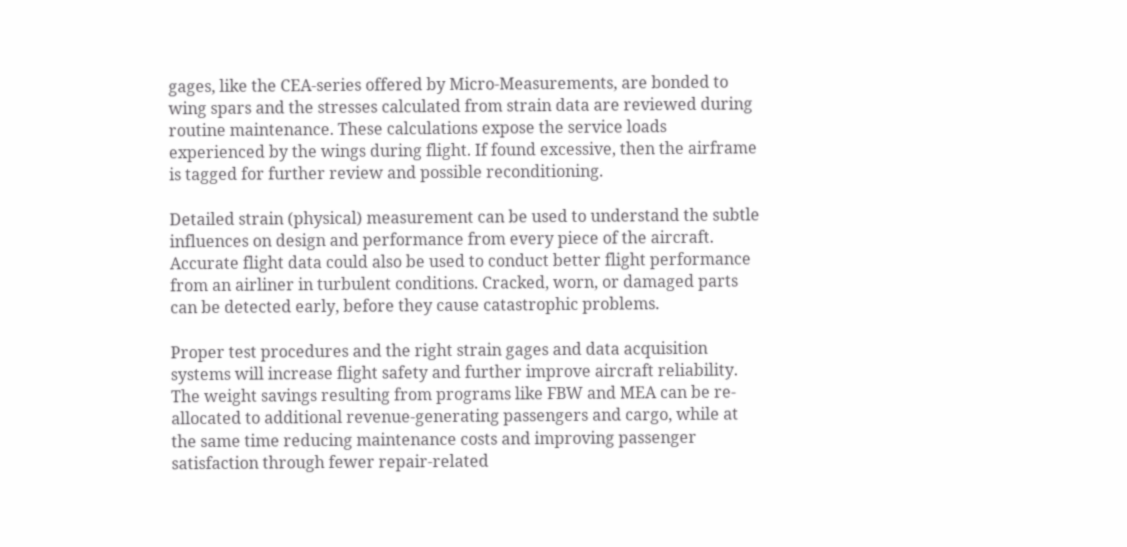gages, like the CEA-series offered by Micro-Measurements, are bonded to wing spars and the stresses calculated from strain data are reviewed during routine maintenance. These calculations expose the service loads experienced by the wings during flight. If found excessive, then the airframe is tagged for further review and possible reconditioning.

Detailed strain (physical) measurement can be used to understand the subtle influences on design and performance from every piece of the aircraft. Accurate flight data could also be used to conduct better flight performance from an airliner in turbulent conditions. Cracked, worn, or damaged parts can be detected early, before they cause catastrophic problems.

Proper test procedures and the right strain gages and data acquisition systems will increase flight safety and further improve aircraft reliability. The weight savings resulting from programs like FBW and MEA can be re-allocated to additional revenue-generating passengers and cargo, while at the same time reducing maintenance costs and improving passenger satisfaction through fewer repair-related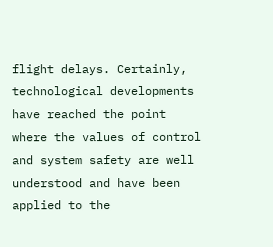flight delays. Certainly, technological developments have reached the point where the values of control and system safety are well understood and have been applied to the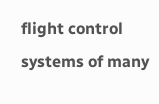flight control systems of many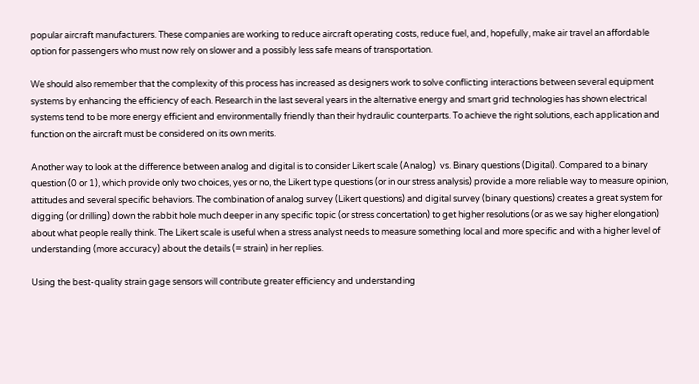popular aircraft manufacturers. These companies are working to reduce aircraft operating costs, reduce fuel, and, hopefully, make air travel an affordable option for passengers who must now rely on slower and a possibly less safe means of transportation.

We should also remember that the complexity of this process has increased as designers work to solve conflicting interactions between several equipment systems by enhancing the efficiency of each. Research in the last several years in the alternative energy and smart grid technologies has shown electrical systems tend to be more energy efficient and environmentally friendly than their hydraulic counterparts. To achieve the right solutions, each application and function on the aircraft must be considered on its own merits.

Another way to look at the difference between analog and digital is to consider Likert scale (Analog)  vs. Binary questions (Digital). Compared to a binary question (0 or 1), which provide only two choices, yes or no, the Likert type questions (or in our stress analysis) provide a more reliable way to measure opinion, attitudes and several specific behaviors. The combination of analog survey (Likert questions) and digital survey (binary questions) creates a great system for digging (or drilling) down the rabbit hole much deeper in any specific topic (or stress concertation) to get higher resolutions (or as we say higher elongation) about what people really think. The Likert scale is useful when a stress analyst needs to measure something local and more specific and with a higher level of understanding (more accuracy) about the details (= strain) in her replies.

Using the best-quality strain gage sensors will contribute greater efficiency and understanding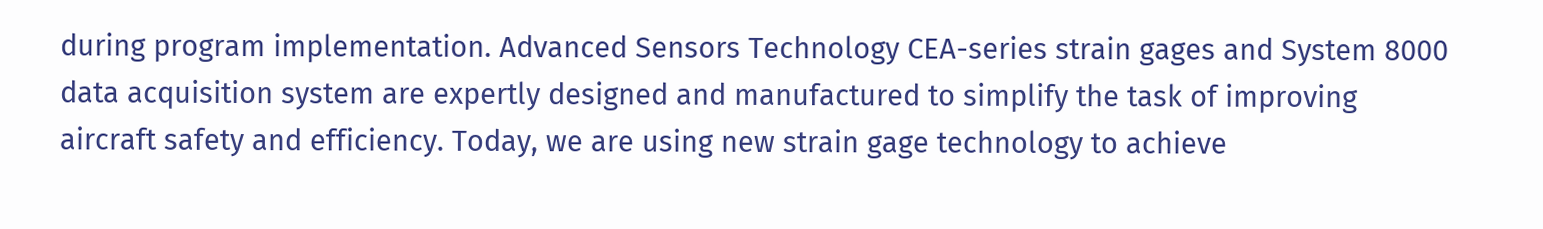during program implementation. Advanced Sensors Technology CEA-series strain gages and System 8000 data acquisition system are expertly designed and manufactured to simplify the task of improving aircraft safety and efficiency. Today, we are using new strain gage technology to achieve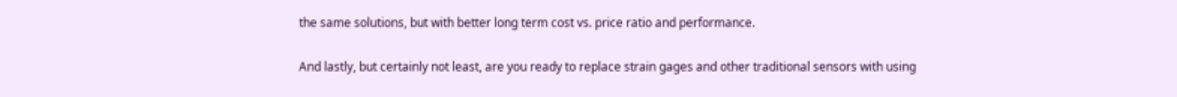the same solutions, but with better long term cost vs. price ratio and performance.

And lastly, but certainly not least, are you ready to replace strain gages and other traditional sensors with using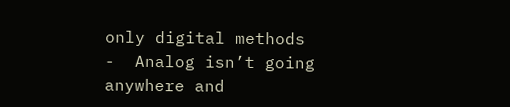only digital methods -  Analog isn’t going anywhere and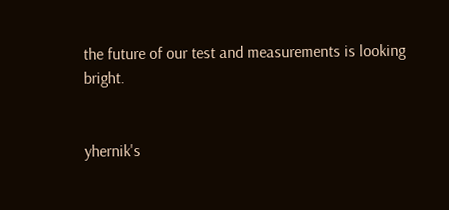the future of our test and measurements is looking bright.


yhernik's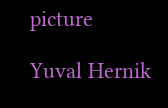picture

Yuval Hernik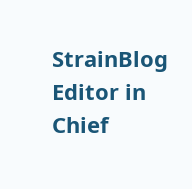StrainBlog Editor in Chief